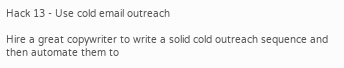Hack 13 - Use cold email outreach

Hire a great copywriter to write a solid cold outreach sequence and then automate them to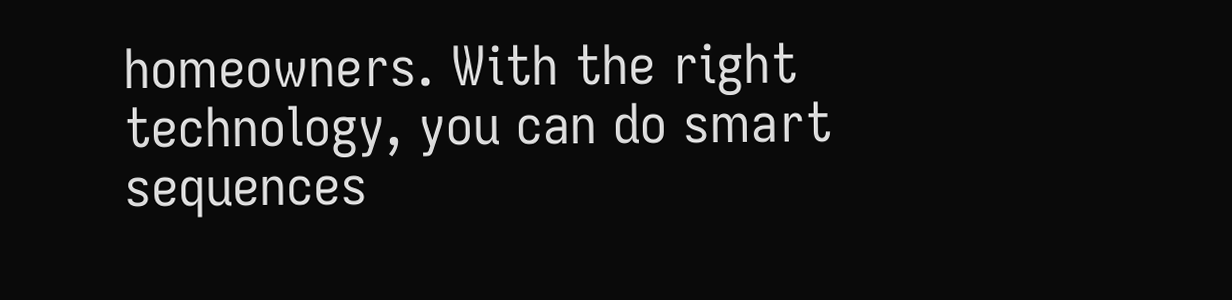homeowners. With the right technology, you can do smart sequences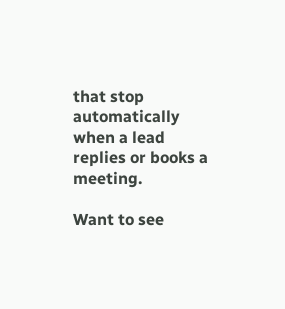that stop automatically when a lead replies or books a meeting.

Want to see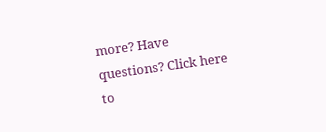more? Have questions? Click here to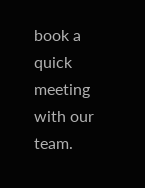book a quick meeting with our team.